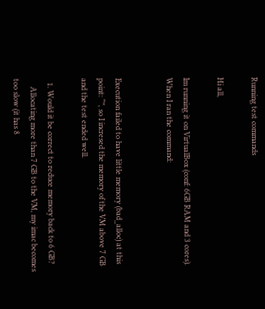Running test commands

Hi all,

Im running it on VirtualBox (conf: 6GB RAM and 3 cores). When I ran the command:


Execution failed to have little memory (bad_alloc) at this point: “”, so I incresed the memory of the VM above 7 GB and the test ended well.

  1. Would it be correct to reduce memory back to 6 GB?
    Allocating more than 7 GB to the VM, my imac becomes too slow (it has 8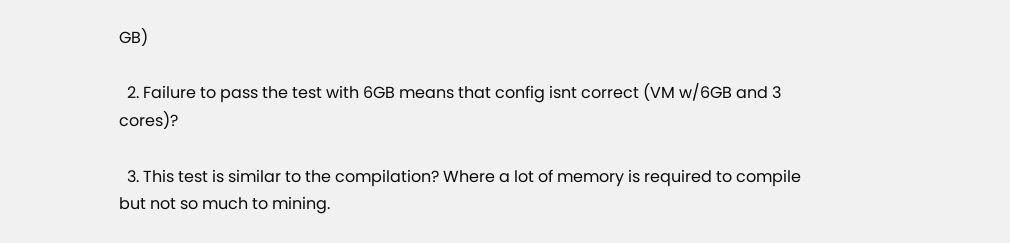GB)

  2. Failure to pass the test with 6GB means that config isnt correct (VM w/6GB and 3 cores)?

  3. This test is similar to the compilation? Where a lot of memory is required to compile but not so much to mining.